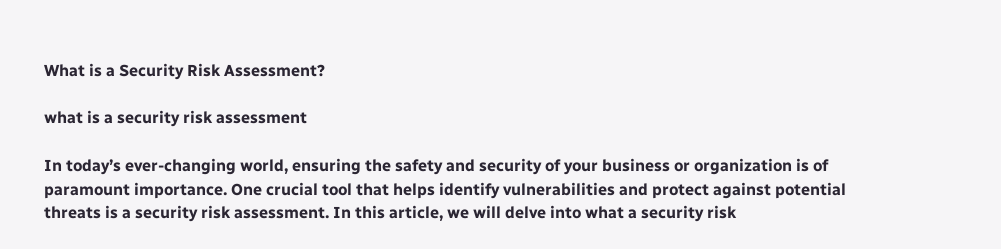What is a Security Risk Assessment?

what is a security risk assessment

In today’s ever-changing world, ensuring the safety and security of your business or organization is of paramount importance. One crucial tool that helps identify vulnerabilities and protect against potential threats is a security risk assessment. In this article, we will delve into what a security risk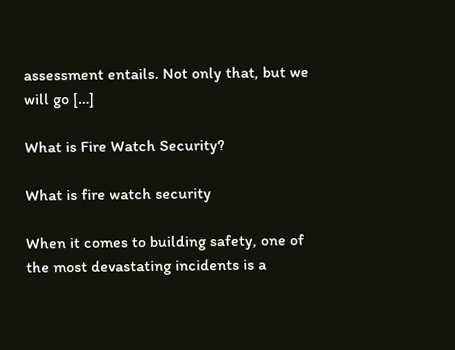assessment entails. Not only that, but we will go […]

What is Fire Watch Security?

What is fire watch security

When it comes to building safety, one of the most devastating incidents is a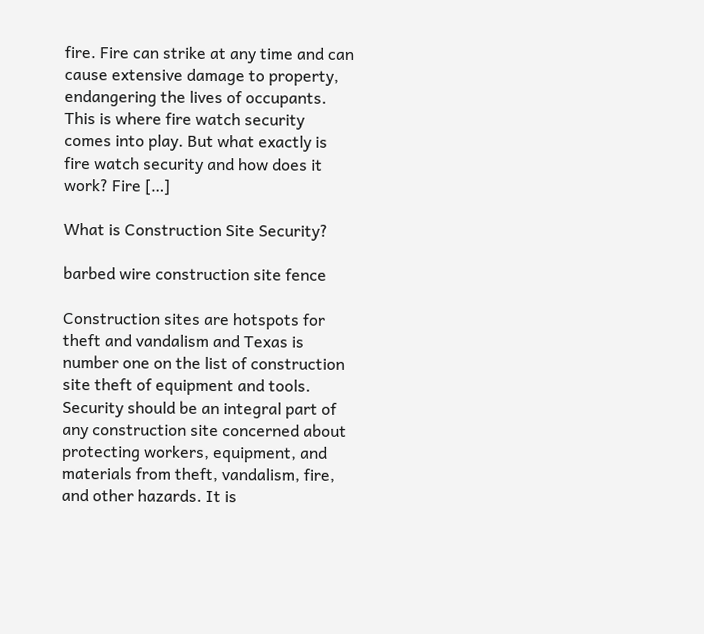fire. Fire can strike at any time and can cause extensive damage to property, endangering the lives of occupants. This is where fire watch security comes into play. But what exactly is fire watch security and how does it work? Fire […]

What is Construction Site Security?

barbed wire construction site fence

Construction sites are hotspots for theft and vandalism and Texas is number one on the list of construction site theft of equipment and tools. Security should be an integral part of any construction site concerned about protecting workers, equipment, and materials from theft, vandalism, fire, and other hazards. It is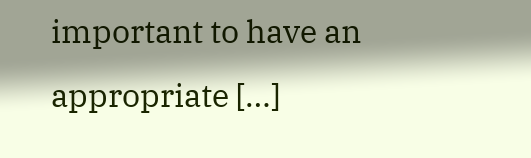important to have an appropriate […]